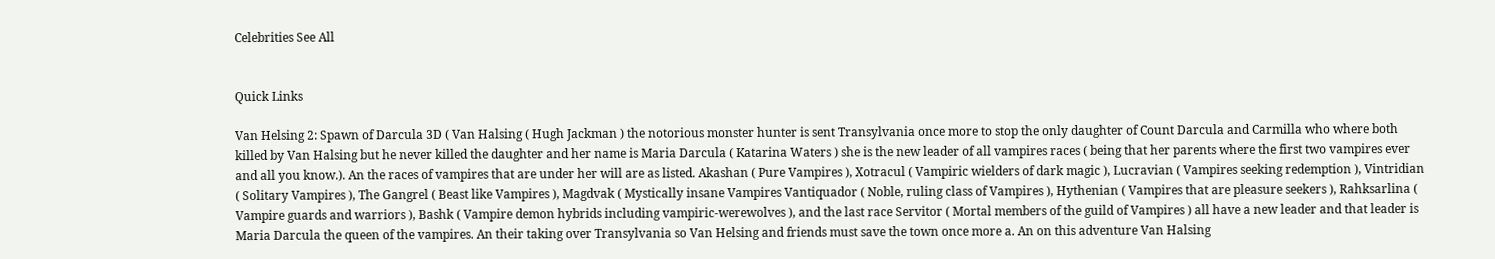Celebrities See All


Quick Links

Van Helsing 2: Spawn of Darcula 3D ( Van Halsing ( Hugh Jackman ) the notorious monster hunter is sent Transylvania once more to stop the only daughter of Count Darcula and Carmilla who where both killed by Van Halsing but he never killed the daughter and her name is Maria Darcula ( Katarina Waters ) she is the new leader of all vampires races ( being that her parents where the first two vampires ever and all you know.). An the races of vampires that are under her will are as listed. Akashan ( Pure Vampires ), Xotracul ( Vampiric wielders of dark magic ), Lucravian ( Vampires seeking redemption ), Vintridian ( Solitary Vampires ), The Gangrel ( Beast like Vampires ), Magdvak ( Mystically insane Vampires Vantiquador ( Noble, ruling class of Vampires ), Hythenian ( Vampires that are pleasure seekers ), Rahksarlina ( Vampire guards and warriors ), Bashk ( Vampire demon hybrids including vampiric-werewolves ), and the last race Servitor ( Mortal members of the guild of Vampires ) all have a new leader and that leader is Maria Darcula the queen of the vampires. An their taking over Transylvania so Van Helsing and friends must save the town once more a. An on this adventure Van Halsing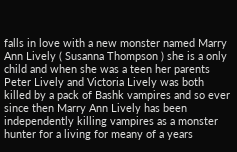falls in love with a new monster named Marry Ann Lively ( Susanna Thompson ) she is a only child and when she was a teen her parents Peter Lively and Victoria Lively was both killed by a pack of Bashk vampires and so ever since then Marry Ann Lively has been independently killing vampires as a monster hunter for a living for meany of a years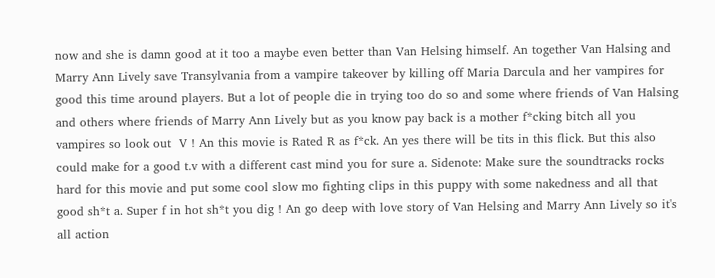now and she is damn good at it too a maybe even better than Van Helsing himself. An together Van Halsing and Marry Ann Lively save Transylvania from a vampire takeover by killing off Maria Darcula and her vampires for good this time around players. But a lot of people die in trying too do so and some where friends of Van Halsing and others where friends of Marry Ann Lively but as you know pay back is a mother f*cking bitch all you vampires so look out  V ! An this movie is Rated R as f*ck. An yes there will be tits in this flick. But this also could make for a good t.v with a different cast mind you for sure a. Sidenote: Make sure the soundtracks rocks hard for this movie and put some cool slow mo fighting clips in this puppy with some nakedness and all that good sh*t a. Super f in hot sh*t you dig ! An go deep with love story of Van Helsing and Marry Ann Lively so it's all action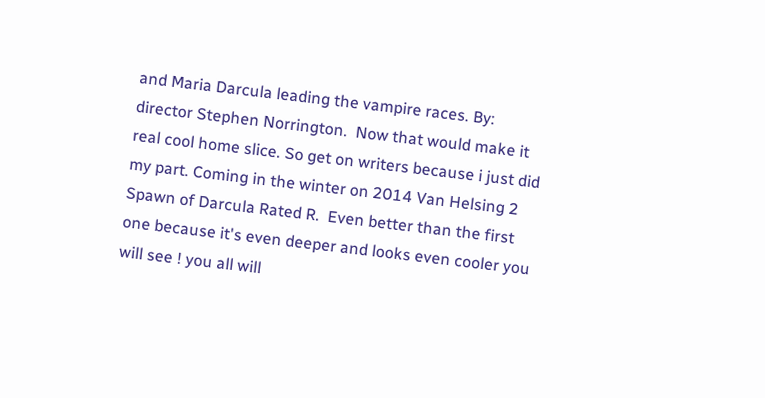and Maria Darcula leading the vampire races. By: director Stephen Norrington.  Now that would make it real cool home slice. So get on writers because i just did my part. Coming in the winter on 2014 Van Helsing 2 Spawn of Darcula Rated R.  Even better than the first one because it's even deeper and looks even cooler you will see ! you all will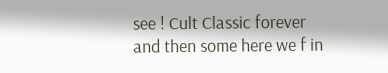see ! Cult Classic forever and then some here we f in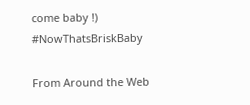come baby !)  #NowThatsBriskBaby

From Around the Web